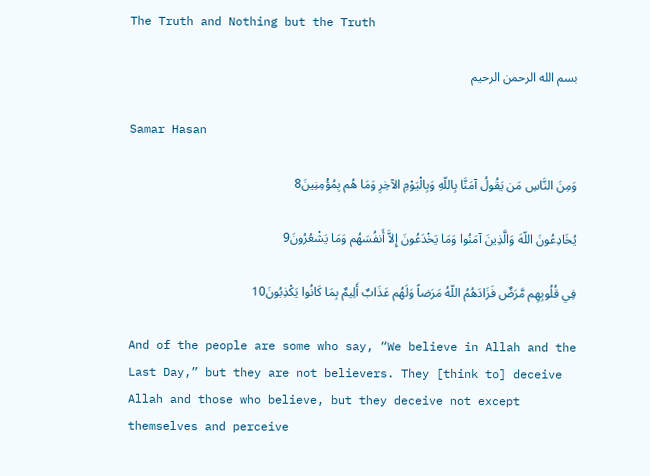The Truth and Nothing but the Truth

بسم الله الرحمن الرحيم

Samar Hasan

وَمِنَ النَّاسِ مَن يَقُولُ آمَنَّا بِاللّهِ وَبِالْيَوْمِ الآخِرِ وَمَا هُم بِمُؤْمِنِينَ8

يُخَادِعُونَ اللّهَ وَالَّذِينَ آمَنُوا وَمَا يَخْدَعُونَ إِلاَّ أَنفُسَهُم وَمَا يَشْعُرُونَ9

فِي قُلُوبِهِم مَّرَضٌ فَزَادَهُمُ اللّهُ مَرَضاً وَلَهُم عَذَابٌ أَلِيمٌ بِمَا كَانُوا يَكْذِبُونَ10

And of the people are some who say, “We believe in Allah and the Last Day,” but they are not believers. They [think to] deceive Allah and those who believe, but they deceive not except themselves and perceive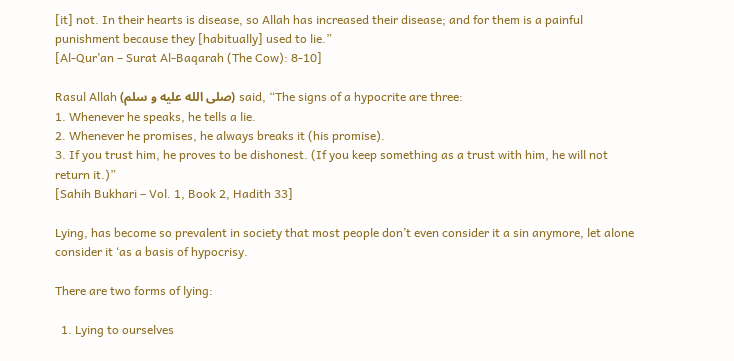[it] not. In their hearts is disease, so Allah has increased their disease; and for them is a painful punishment because they [habitually] used to lie.”
[Al-Qur’an – Surat Al-Baqarah (The Cow): 8-10]

Rasul Allah (صلى الله عليه و سلم) said, “The signs of a hypocrite are three:
1. Whenever he speaks, he tells a lie.
2. Whenever he promises, he always breaks it (his promise).
3. If you trust him, he proves to be dishonest. (If you keep something as a trust with him, he will not return it.)”
[Sahih Bukhari – Vol. 1, Book 2, Hadith 33]

Lying, has become so prevalent in society that most people don’t even consider it a sin anymore, let alone consider it ‘as a basis of hypocrisy.

There are two forms of lying:

  1. Lying to ourselves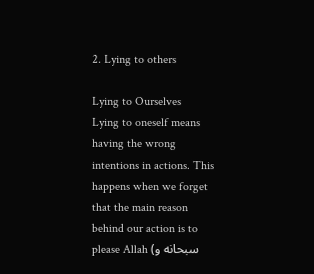2. Lying to others

Lying to Ourselves
Lying to oneself means having the wrong intentions in actions. This happens when we forget that the main reason behind our action is to please Allah (سبحانه و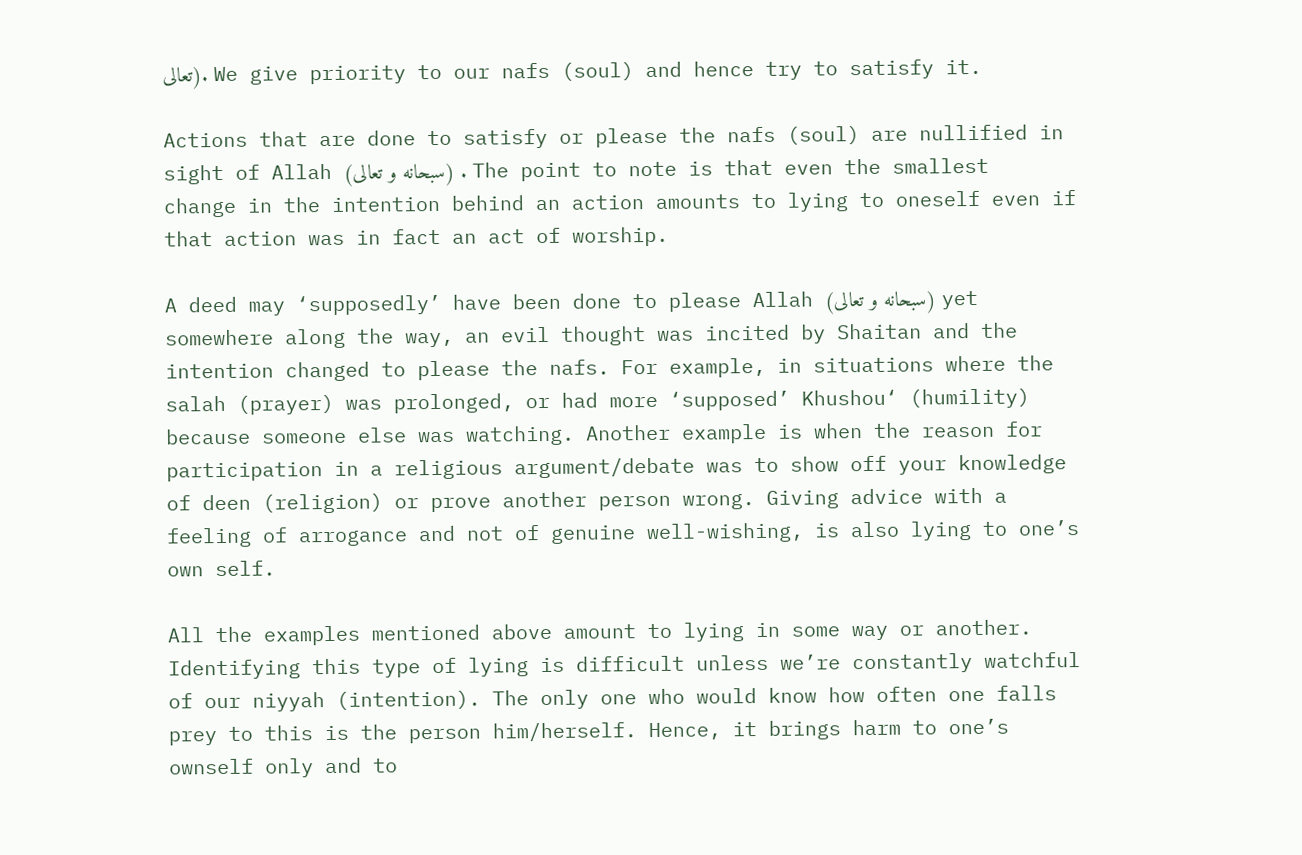تعالى). We give priority to our nafs (soul) and hence try to satisfy it.

Actions that are done to satisfy or please the nafs (soul) are nullified in sight of Allah (سبحانه و تعالى) . The point to note is that even the smallest change in the intention behind an action amounts to lying to oneself even if that action was in fact an act of worship.

A deed may ‘supposedly’ have been done to please Allah (سبحانه و تعالى) yet somewhere along the way, an evil thought was incited by Shaitan and the intention changed to please the nafs. For example, in situations where the salah (prayer) was prolonged, or had more ‘supposed’ Khushou‘ (humility) because someone else was watching. Another example is when the reason for participation in a religious argument/debate was to show off your knowledge of deen (religion) or prove another person wrong. Giving advice with a feeling of arrogance and not of genuine well-wishing, is also lying to one’s own self.

All the examples mentioned above amount to lying in some way or another. Identifying this type of lying is difficult unless we’re constantly watchful of our niyyah (intention). The only one who would know how often one falls prey to this is the person him/herself. Hence, it brings harm to one’s ownself only and to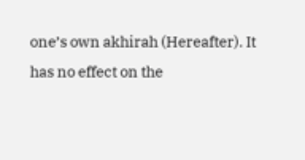one’s own akhirah (Hereafter). It has no effect on the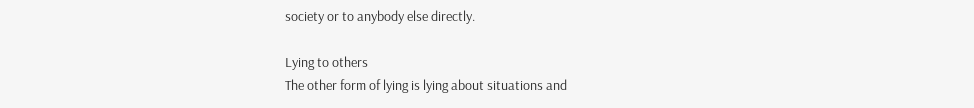society or to anybody else directly.

Lying to others
The other form of lying is lying about situations and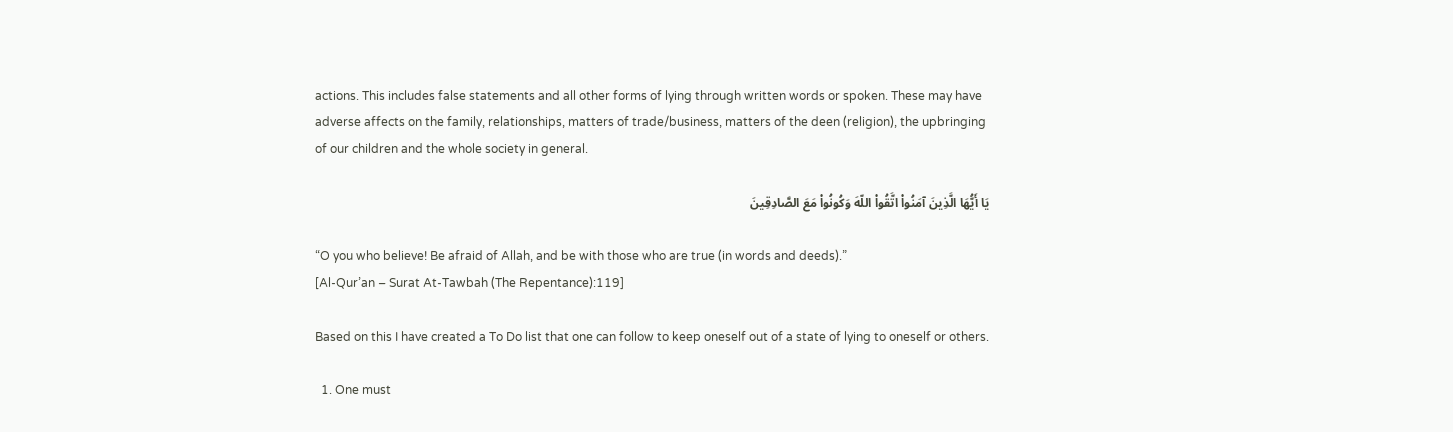actions. This includes false statements and all other forms of lying through written words or spoken. These may have adverse affects on the family, relationships, matters of trade/business, matters of the deen (religion), the upbringing of our children and the whole society in general.

يَا أَيُّهَا الَّذِينَ آمَنُواْ اتَّقُواْ اللّهَ وَكُونُواْ مَعَ الصَّادِقِينَ

“O you who believe! Be afraid of Allah, and be with those who are true (in words and deeds).”
[Al-Qur’an – Surat At-Tawbah (The Repentance):119]

Based on this I have created a To Do list that one can follow to keep oneself out of a state of lying to oneself or others.

  1. One must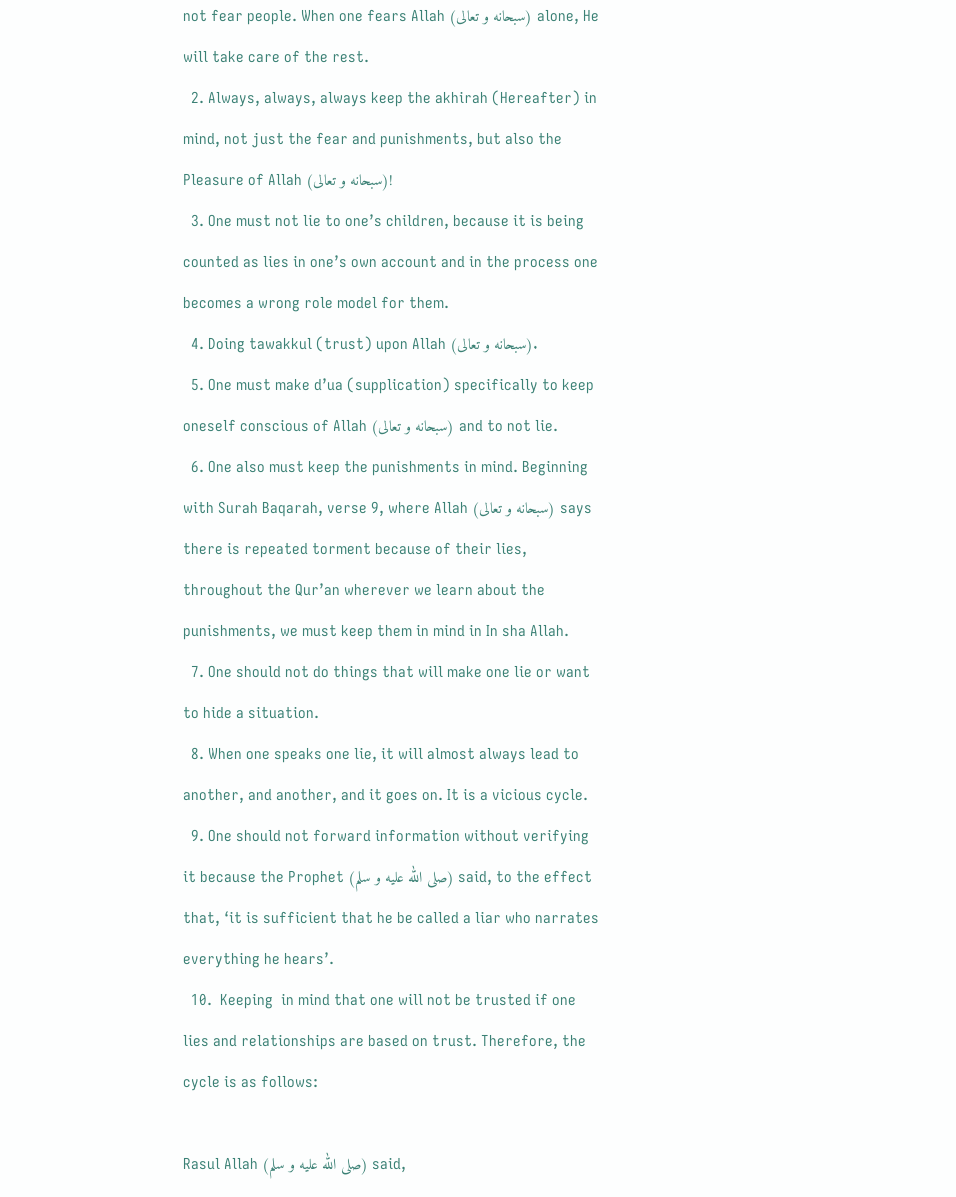not fear people. When one fears Allah (سبحانه و تعالى) alone, He will take care of the rest.
  2. Always, always, always keep the akhirah (Hereafter) in mind, not just the fear and punishments, but also the Pleasure of Allah (سبحانه و تعالى)!
  3. One must not lie to one’s children, because it is being counted as lies in one’s own account and in the process one becomes a wrong role model for them.
  4. Doing tawakkul (trust) upon Allah (سبحانه و تعالى).
  5. One must make d’ua (supplication) specifically to keep oneself conscious of Allah (سبحانه و تعالى) and to not lie.
  6. One also must keep the punishments in mind. Beginning with Surah Baqarah, verse 9, where Allah (سبحانه و تعالى) says there is repeated torment because of their lies, throughout the Qur’an wherever we learn about the punishments, we must keep them in mind in In sha Allah.
  7. One should not do things that will make one lie or want to hide a situation.
  8. When one speaks one lie, it will almost always lead to another, and another, and it goes on. It is a vicious cycle.
  9. One should not forward information without verifying it because the Prophet (صلى الله عليه و سلم) said, to the effect that, ‘it is sufficient that he be called a liar who narrates everything he hears’.
  10.  Keeping  in mind that one will not be trusted if one lies and relationships are based on trust. Therefore, the cycle is as follows:

Rasul Allah (صلى الله عليه و سلم) said,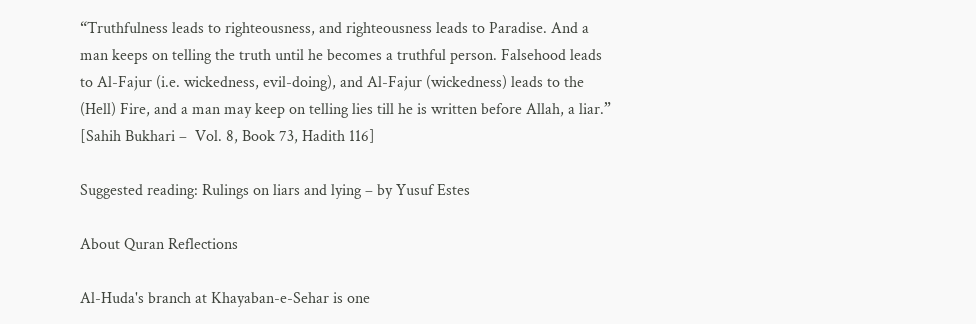“Truthfulness leads to righteousness, and righteousness leads to Paradise. And a man keeps on telling the truth until he becomes a truthful person. Falsehood leads to Al-Fajur (i.e. wickedness, evil-doing), and Al-Fajur (wickedness) leads to the (Hell) Fire, and a man may keep on telling lies till he is written before Allah, a liar.” [Sahih Bukhari –  Vol. 8, Book 73, Hadith 116]

Suggested reading: Rulings on liars and lying – by Yusuf Estes

About Quran Reflections

Al-Huda's branch at Khayaban-e-Sehar is one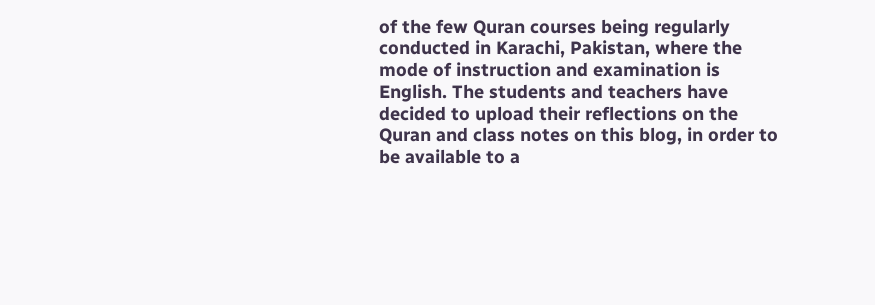of the few Quran courses being regularly conducted in Karachi, Pakistan, where the mode of instruction and examination is English. The students and teachers have decided to upload their reflections on the Quran and class notes on this blog, in order to be available to a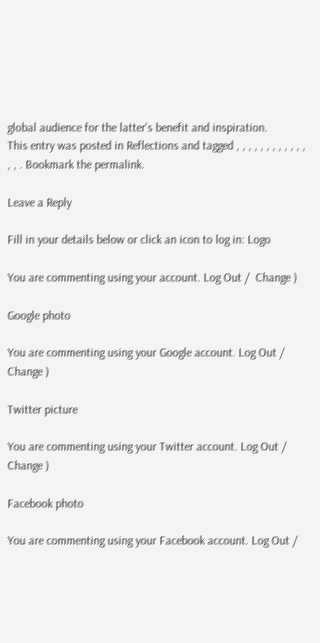global audience for the latter's benefit and inspiration.
This entry was posted in Reflections and tagged , , , , , , , , , , , , , , . Bookmark the permalink.

Leave a Reply

Fill in your details below or click an icon to log in: Logo

You are commenting using your account. Log Out /  Change )

Google photo

You are commenting using your Google account. Log Out /  Change )

Twitter picture

You are commenting using your Twitter account. Log Out /  Change )

Facebook photo

You are commenting using your Facebook account. Log Out /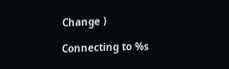Change )

Connecting to %s